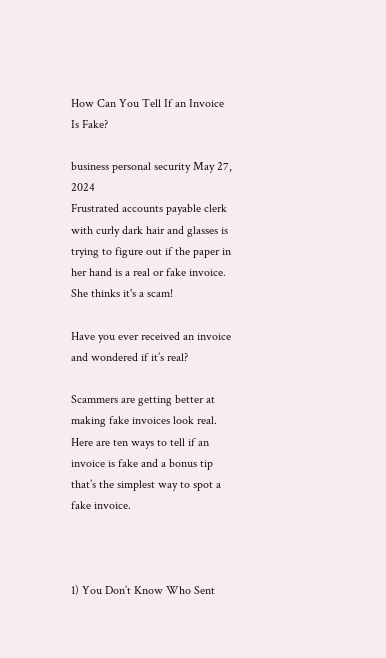How Can You Tell If an Invoice Is Fake?

business personal security May 27, 2024
Frustrated accounts payable clerk with curly dark hair and glasses is trying to figure out if the paper in her hand is a real or fake invoice.  She thinks it's a scam!

Have you ever received an invoice and wondered if it’s real?

Scammers are getting better at making fake invoices look real. Here are ten ways to tell if an invoice is fake and a bonus tip that’s the simplest way to spot a fake invoice.



1) You Don’t Know Who Sent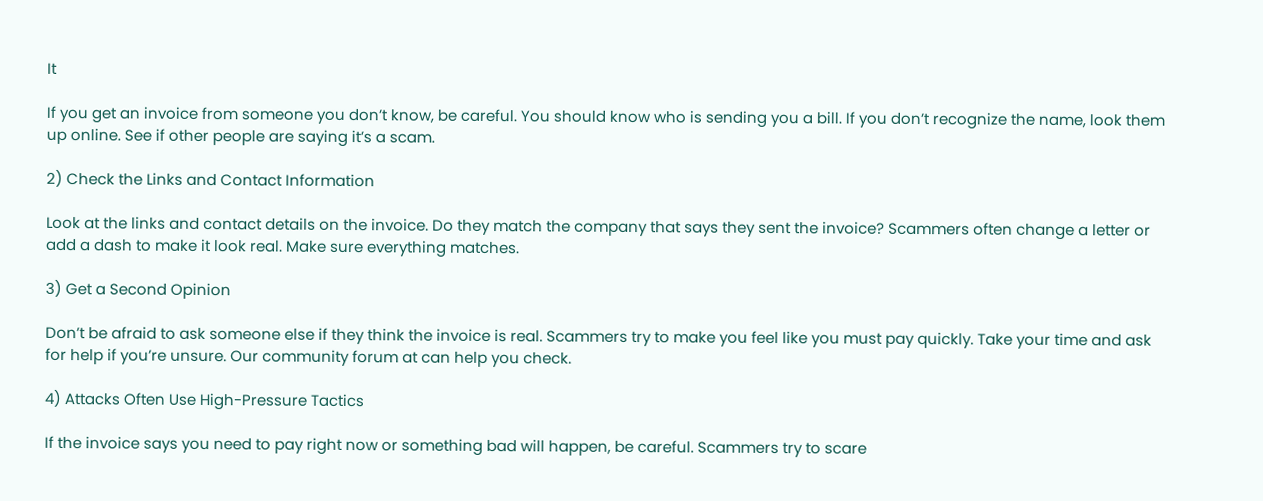It

If you get an invoice from someone you don’t know, be careful. You should know who is sending you a bill. If you don’t recognize the name, look them up online. See if other people are saying it’s a scam.

2) Check the Links and Contact Information

Look at the links and contact details on the invoice. Do they match the company that says they sent the invoice? Scammers often change a letter or add a dash to make it look real. Make sure everything matches.

3) Get a Second Opinion

Don’t be afraid to ask someone else if they think the invoice is real. Scammers try to make you feel like you must pay quickly. Take your time and ask for help if you’re unsure. Our community forum at can help you check.

4) Attacks Often Use High-Pressure Tactics

If the invoice says you need to pay right now or something bad will happen, be careful. Scammers try to scare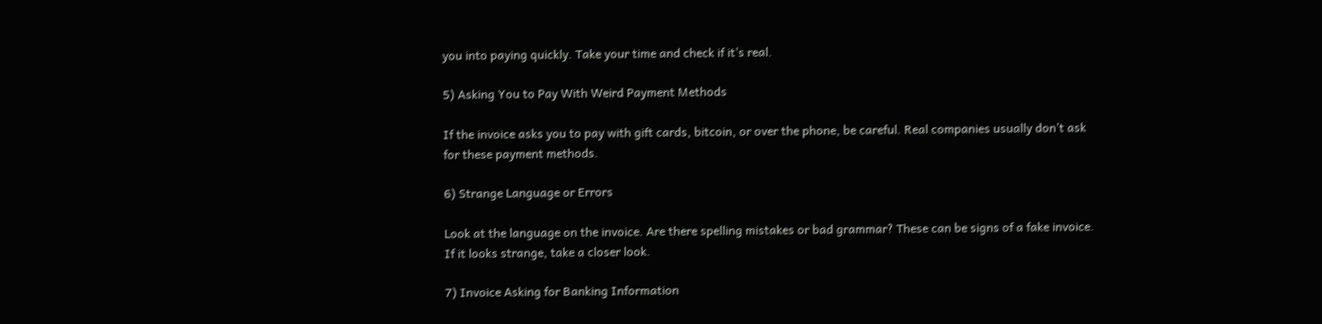you into paying quickly. Take your time and check if it’s real.

5) Asking You to Pay With Weird Payment Methods

If the invoice asks you to pay with gift cards, bitcoin, or over the phone, be careful. Real companies usually don’t ask for these payment methods.

6) Strange Language or Errors

Look at the language on the invoice. Are there spelling mistakes or bad grammar? These can be signs of a fake invoice. If it looks strange, take a closer look.

7) Invoice Asking for Banking Information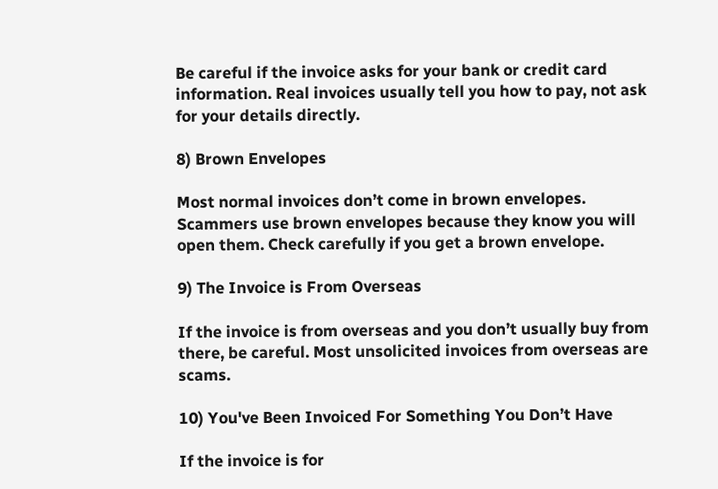Be careful if the invoice asks for your bank or credit card information. Real invoices usually tell you how to pay, not ask for your details directly.

8) Brown Envelopes

Most normal invoices don’t come in brown envelopes. Scammers use brown envelopes because they know you will open them. Check carefully if you get a brown envelope.

9) The Invoice is From Overseas

If the invoice is from overseas and you don’t usually buy from there, be careful. Most unsolicited invoices from overseas are scams.

10) You've Been Invoiced For Something You Don’t Have

If the invoice is for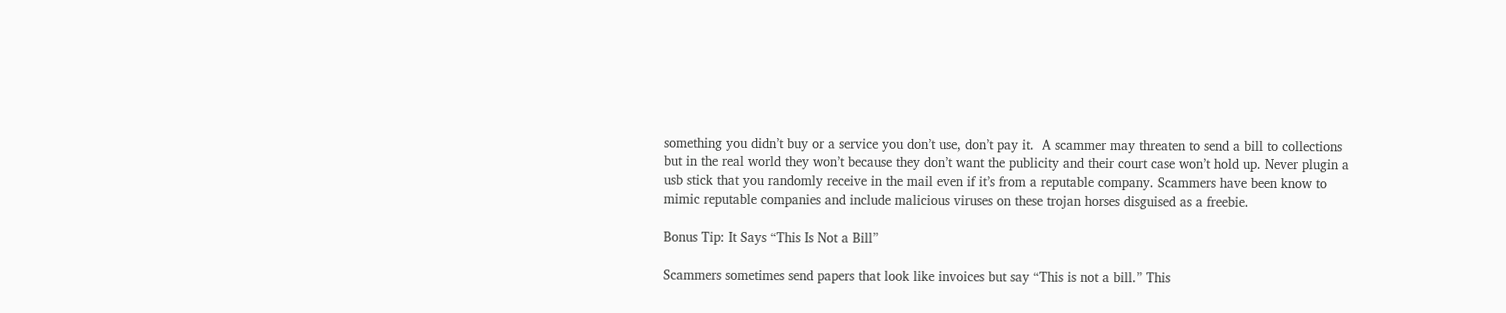something you didn’t buy or a service you don’t use, don’t pay it.  A scammer may threaten to send a bill to collections but in the real world they won’t because they don’t want the publicity and their court case won’t hold up. Never plugin a usb stick that you randomly receive in the mail even if it’s from a reputable company. Scammers have been know to mimic reputable companies and include malicious viruses on these trojan horses disguised as a freebie.

Bonus Tip: It Says “This Is Not a Bill”

Scammers sometimes send papers that look like invoices but say “This is not a bill.” This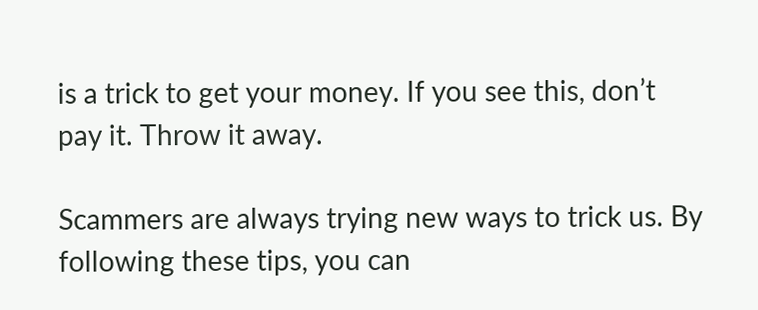is a trick to get your money. If you see this, don’t pay it. Throw it away.

Scammers are always trying new ways to trick us. By following these tips, you can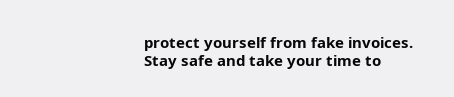protect yourself from fake invoices. Stay safe and take your time to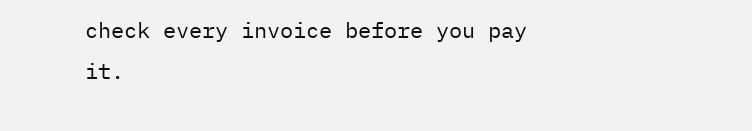check every invoice before you pay it.